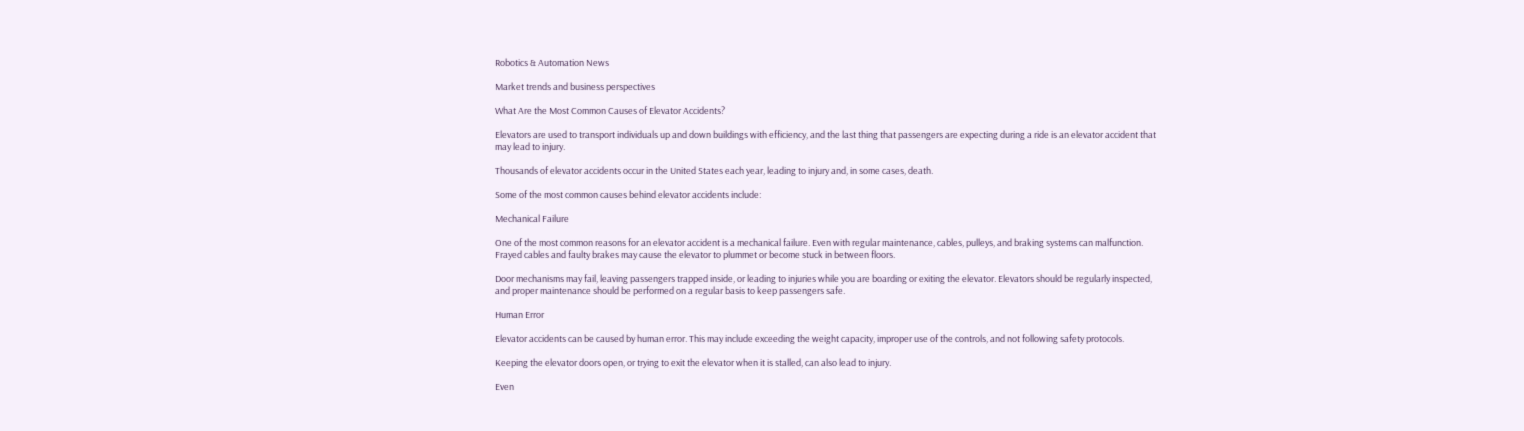Robotics & Automation News

Market trends and business perspectives

What Are the Most Common Causes of Elevator Accidents?

Elevators are used to transport individuals up and down buildings with efficiency, and the last thing that passengers are expecting during a ride is an elevator accident that may lead to injury.

Thousands of elevator accidents occur in the United States each year, leading to injury and, in some cases, death.

Some of the most common causes behind elevator accidents include:

Mechanical Failure

One of the most common reasons for an elevator accident is a mechanical failure. Even with regular maintenance, cables, pulleys, and braking systems can malfunction. Frayed cables and faulty brakes may cause the elevator to plummet or become stuck in between floors.

Door mechanisms may fail, leaving passengers trapped inside, or leading to injuries while you are boarding or exiting the elevator. Elevators should be regularly inspected, and proper maintenance should be performed on a regular basis to keep passengers safe.

Human Error

Elevator accidents can be caused by human error. This may include exceeding the weight capacity, improper use of the controls, and not following safety protocols.

Keeping the elevator doors open, or trying to exit the elevator when it is stalled, can also lead to injury.

Even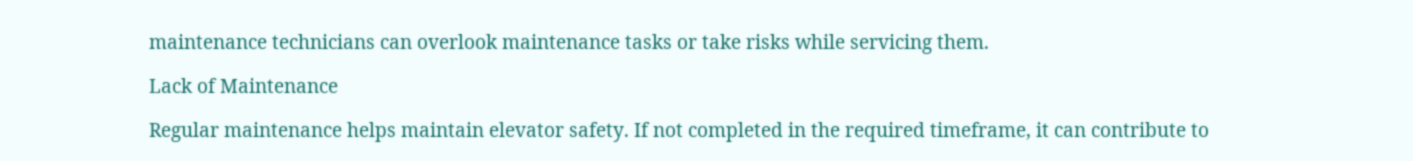maintenance technicians can overlook maintenance tasks or take risks while servicing them.

Lack of Maintenance

Regular maintenance helps maintain elevator safety. If not completed in the required timeframe, it can contribute to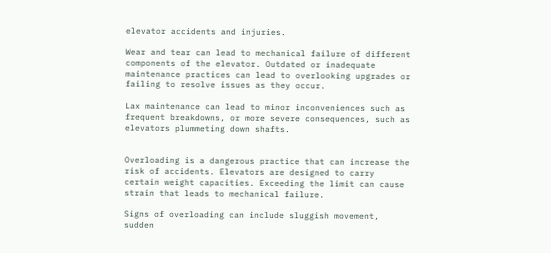elevator accidents and injuries.

Wear and tear can lead to mechanical failure of different components of the elevator. Outdated or inadequate maintenance practices can lead to overlooking upgrades or failing to resolve issues as they occur.

Lax maintenance can lead to minor inconveniences such as frequent breakdowns, or more severe consequences, such as elevators plummeting down shafts.


Overloading is a dangerous practice that can increase the risk of accidents. Elevators are designed to carry certain weight capacities. Exceeding the limit can cause strain that leads to mechanical failure.

Signs of overloading can include sluggish movement, sudden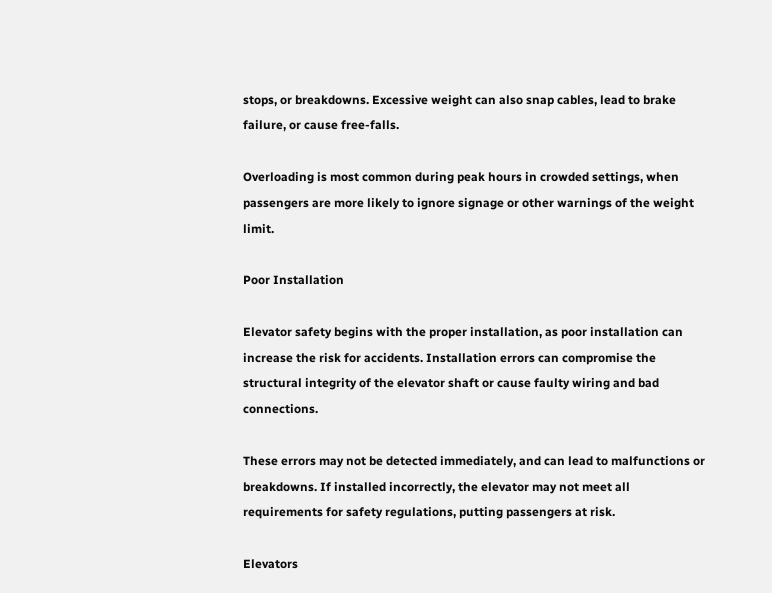stops, or breakdowns. Excessive weight can also snap cables, lead to brake failure, or cause free-falls.

Overloading is most common during peak hours in crowded settings, when passengers are more likely to ignore signage or other warnings of the weight limit.

Poor Installation

Elevator safety begins with the proper installation, as poor installation can increase the risk for accidents. Installation errors can compromise the structural integrity of the elevator shaft or cause faulty wiring and bad connections.

These errors may not be detected immediately, and can lead to malfunctions or breakdowns. If installed incorrectly, the elevator may not meet all requirements for safety regulations, putting passengers at risk.

Elevators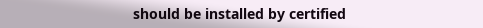should be installed by certified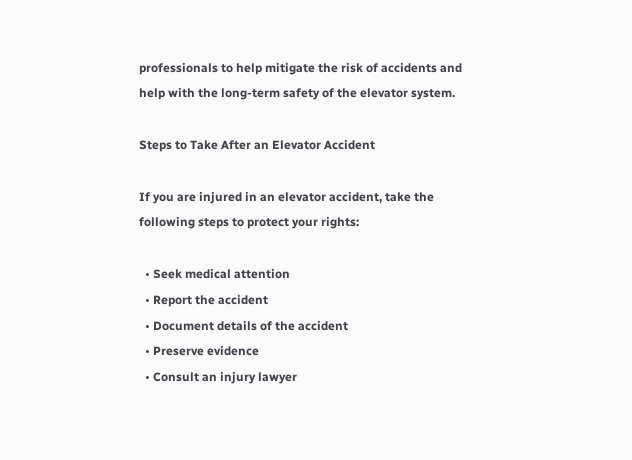professionals to help mitigate the risk of accidents and help with the long-term safety of the elevator system.

Steps to Take After an Elevator Accident

If you are injured in an elevator accident, take the following steps to protect your rights:

  • Seek medical attention
  • Report the accident
  • Document details of the accident
  • Preserve evidence
  • Consult an injury lawyer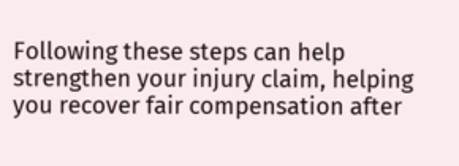Following these steps can help strengthen your injury claim, helping you recover fair compensation after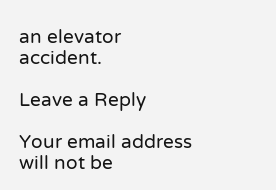an elevator accident.

Leave a Reply

Your email address will not be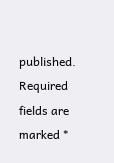published. Required fields are marked *